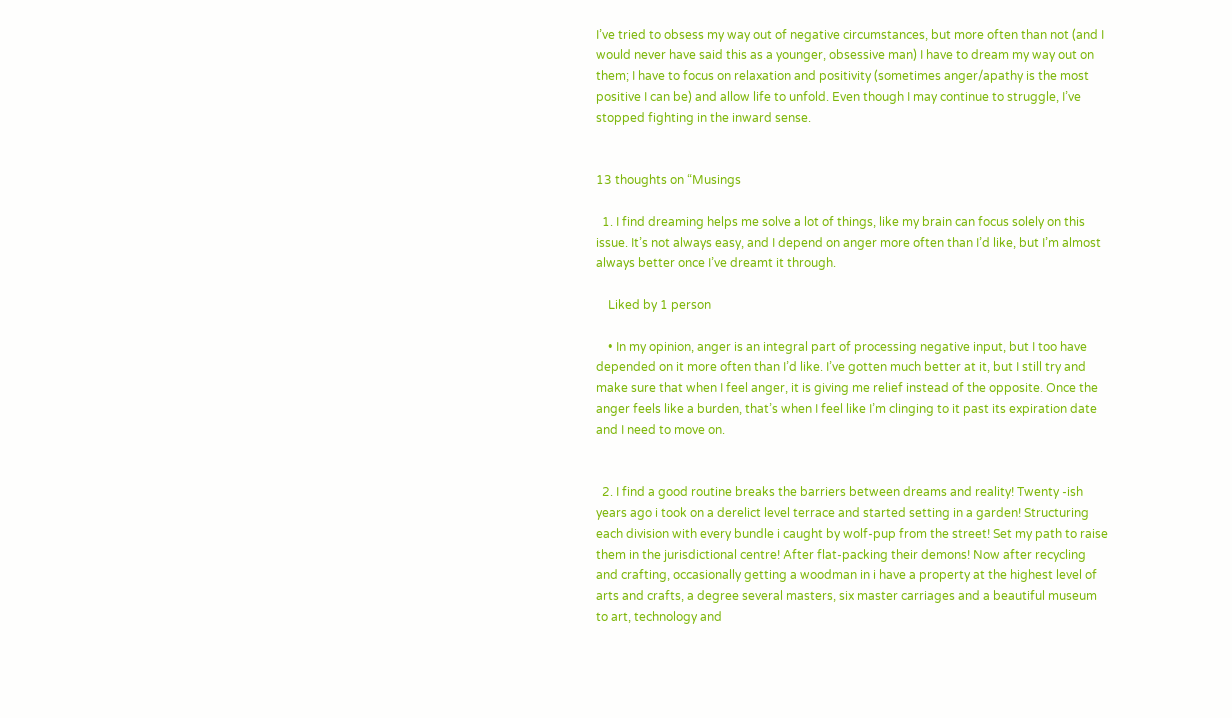I’ve tried to obsess my way out of negative circumstances, but more often than not (and I would never have said this as a younger, obsessive man) I have to dream my way out on them; I have to focus on relaxation and positivity (sometimes anger/apathy is the most positive I can be) and allow life to unfold. Even though I may continue to struggle, I’ve stopped fighting in the inward sense.


13 thoughts on “Musings

  1. I find dreaming helps me solve a lot of things, like my brain can focus solely on this issue. It’s not always easy, and I depend on anger more often than I’d like, but I’m almost always better once I’ve dreamt it through.

    Liked by 1 person

    • In my opinion, anger is an integral part of processing negative input, but I too have depended on it more often than I’d like. I’ve gotten much better at it, but I still try and make sure that when I feel anger, it is giving me relief instead of the opposite. Once the anger feels like a burden, that’s when I feel like I’m clinging to it past its expiration date and I need to move on.


  2. I find a good routine breaks the barriers between dreams and reality! Twenty -ish years ago i took on a derelict level terrace and started setting in a garden! Structuring each division with every bundle i caught by wolf-pup from the street! Set my path to raise them in the jurisdictional centre! After flat-packing their demons! Now after recycling and crafting, occasionally getting a woodman in i have a property at the highest level of arts and crafts, a degree several masters, six master carriages and a beautiful museum to art, technology and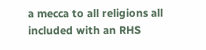a mecca to all religions all included with an RHS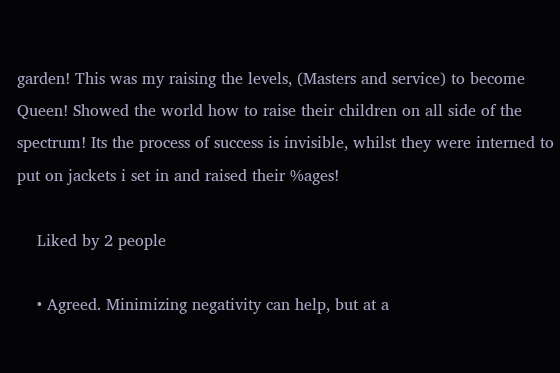garden! This was my raising the levels, (Masters and service) to become Queen! Showed the world how to raise their children on all side of the spectrum! Its the process of success is invisible, whilst they were interned to put on jackets i set in and raised their %ages!

    Liked by 2 people

    • Agreed. Minimizing negativity can help, but at a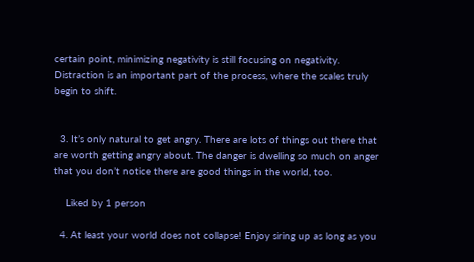certain point, minimizing negativity is still focusing on negativity. Distraction is an important part of the process, where the scales truly begin to shift.


  3. It’s only natural to get angry. There are lots of things out there that are worth getting angry about. The danger is dwelling so much on anger that you don’t notice there are good things in the world, too.

    Liked by 1 person

  4. At least your world does not collapse! Enjoy siring up as long as you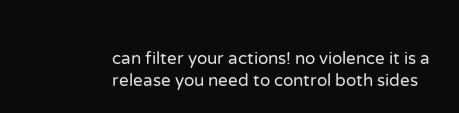can filter your actions! no violence it is a release you need to control both sides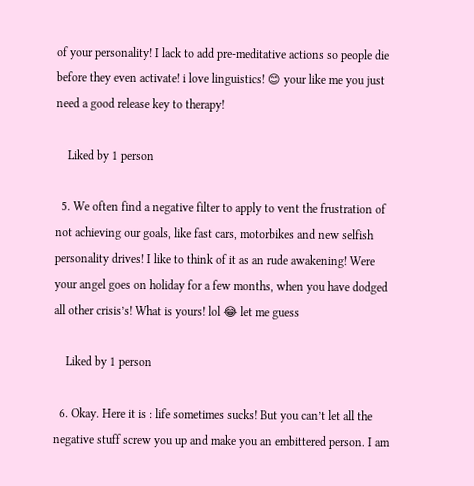of your personality! I lack to add pre-meditative actions so people die before they even activate! i love linguistics! 😊 your like me you just need a good release key to therapy!

    Liked by 1 person

  5. We often find a negative filter to apply to vent the frustration of not achieving our goals, like fast cars, motorbikes and new selfish personality drives! I like to think of it as an rude awakening! Were your angel goes on holiday for a few months, when you have dodged all other crisis’s! What is yours! lol 😂 let me guess

    Liked by 1 person

  6. Okay. Here it is : life sometimes sucks! But you can’t let all the negative stuff screw you up and make you an embittered person. I am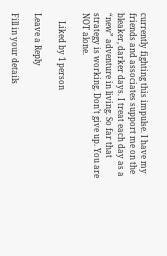currently fighting this impulse. I have my friends and associates support me on the bleaker, darker days. I treat each day as a “new” adventure in living. So far that strategy is working. Don’t give up. You are NOT alone.

    Liked by 1 person

Leave a Reply

Fill in your details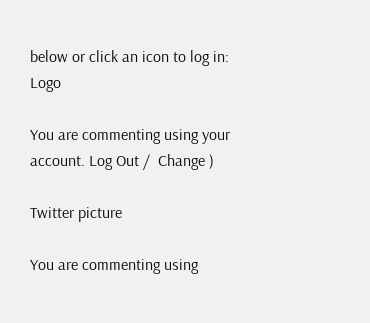below or click an icon to log in: Logo

You are commenting using your account. Log Out /  Change )

Twitter picture

You are commenting using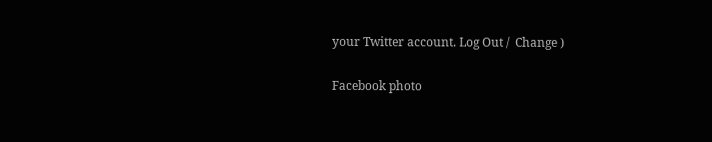your Twitter account. Log Out /  Change )

Facebook photo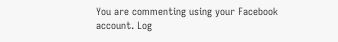You are commenting using your Facebook account. Log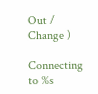Out /  Change )

Connecting to %s